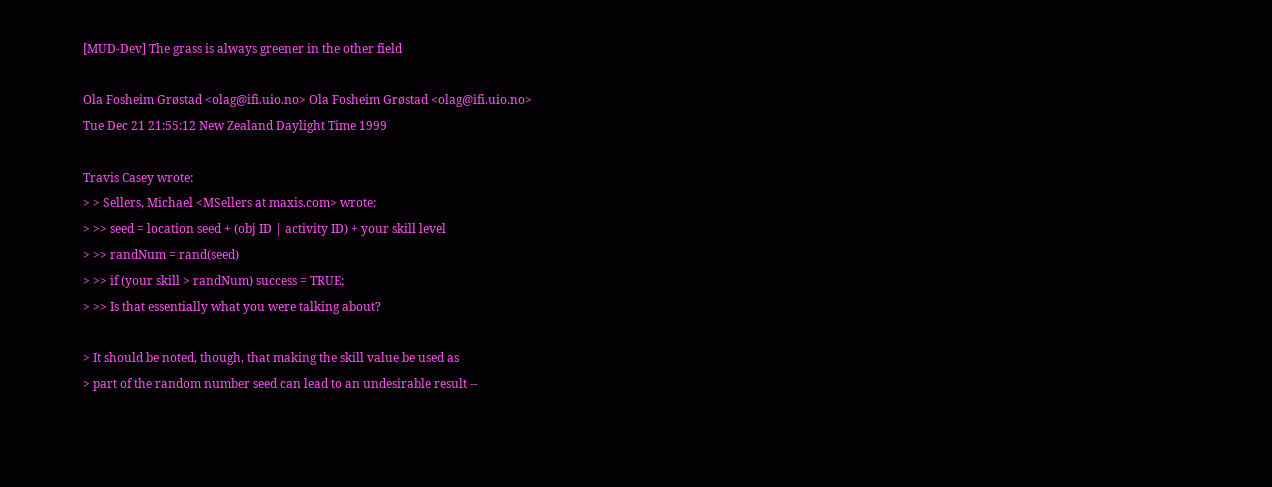[MUD-Dev] The grass is always greener in the other field

Ola Fosheim Grøstad <olag@ifi.uio.no> Ola Fosheim Grøstad <olag@ifi.uio.no>
Tue Dec 21 21:55:12 New Zealand Daylight Time 1999

Travis Casey wrote:
> > Sellers, Michael <MSellers at maxis.com> wrote:
> >> seed = location seed + (obj ID | activity ID) + your skill level
> >> randNum = rand(seed)
> >> if (your skill > randNum) success = TRUE;
> >> Is that essentially what you were talking about?

> It should be noted, though, that making the skill value be used as
> part of the random number seed can lead to an undesirable result --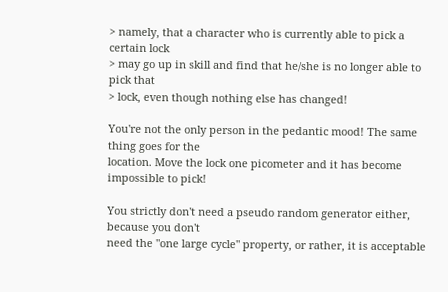> namely, that a character who is currently able to pick a certain lock
> may go up in skill and find that he/she is no longer able to pick that
> lock, even though nothing else has changed!

You're not the only person in the pedantic mood! The same thing goes for the
location. Move the lock one picometer and it has become impossible to pick!

You strictly don't need a pseudo random generator either, because you don't
need the "one large cycle" property, or rather, it is acceptable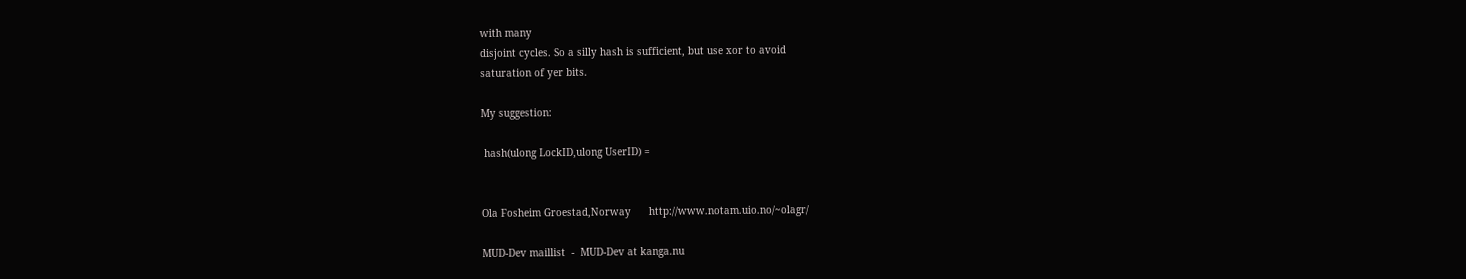with many
disjoint cycles. So a silly hash is sufficient, but use xor to avoid
saturation of yer bits.

My suggestion:

 hash(ulong LockID,ulong UserID) =


Ola Fosheim Groestad,Norway      http://www.notam.uio.no/~olagr/

MUD-Dev maillist  -  MUD-Dev at kanga.nu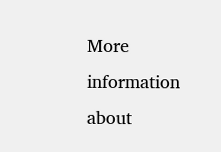More information about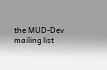the MUD-Dev mailing list